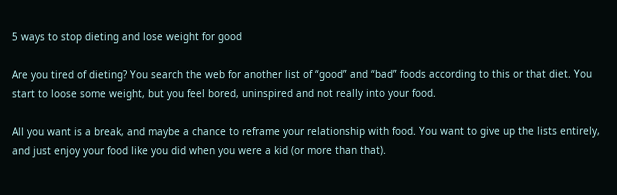5 ways to stop dieting and lose weight for good

Are you tired of dieting? You search the web for another list of “good” and “bad” foods according to this or that diet. You start to loose some weight, but you feel bored, uninspired and not really into your food.

All you want is a break, and maybe a chance to reframe your relationship with food. You want to give up the lists entirely, and just enjoy your food like you did when you were a kid (or more than that).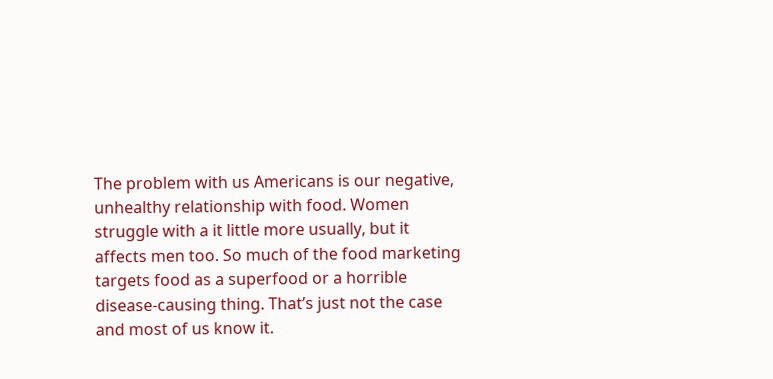The problem with us Americans is our negative, unhealthy relationship with food. Women struggle with a it little more usually, but it affects men too. So much of the food marketing targets food as a superfood or a horrible disease-causing thing. That’s just not the case and most of us know it.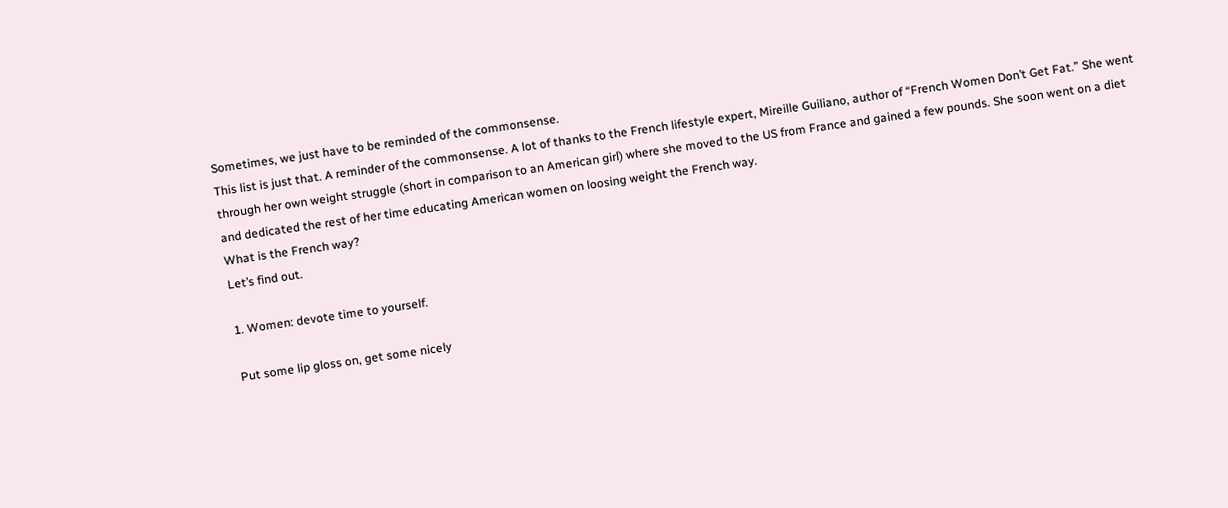Sometimes, we just have to be reminded of the commonsense.
This list is just that. A reminder of the commonsense. A lot of thanks to the French lifestyle expert, Mireille Guiliano, author of “French Women Don’t Get Fat.” She went through her own weight struggle (short in comparison to an American girl) where she moved to the US from France and gained a few pounds. She soon went on a diet and dedicated the rest of her time educating American women on loosing weight the French way.
What is the French way?
Let’s find out.

1. Women: devote time to yourself.

Put some lip gloss on, get some nicely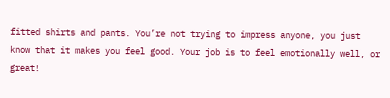fitted shirts and pants. You’re not trying to impress anyone, you just know that it makes you feel good. Your job is to feel emotionally well, or great!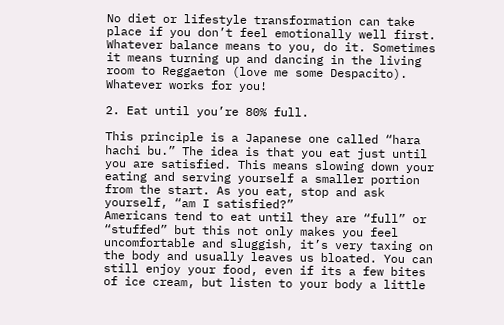No diet or lifestyle transformation can take place if you don’t feel emotionally well first. Whatever balance means to you, do it. Sometimes it means turning up and dancing in the living room to Reggaeton (love me some Despacito). Whatever works for you!

2. Eat until you’re 80% full.

This principle is a Japanese one called “hara hachi bu.” The idea is that you eat just until you are satisfied. This means slowing down your eating and serving yourself a smaller portion from the start. As you eat, stop and ask yourself, “am I satisfied?”
Americans tend to eat until they are “full” or “stuffed” but this not only makes you feel uncomfortable and sluggish, it’s very taxing on the body and usually leaves us bloated. You can still enjoy your food, even if its a few bites of ice cream, but listen to your body a little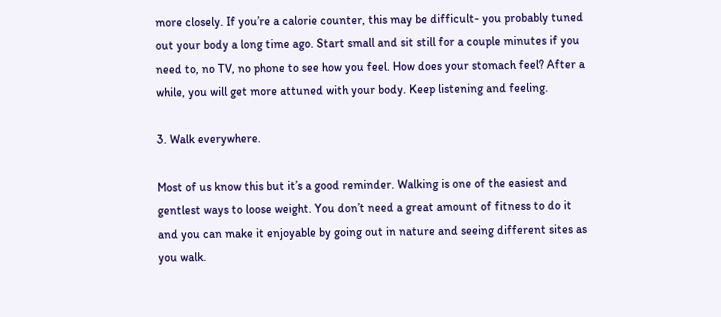more closely. If you’re a calorie counter, this may be difficult- you probably tuned out your body a long time ago. Start small and sit still for a couple minutes if you need to, no TV, no phone to see how you feel. How does your stomach feel? After a while, you will get more attuned with your body. Keep listening and feeling.

3. Walk everywhere.

Most of us know this but it’s a good reminder. Walking is one of the easiest and gentlest ways to loose weight. You don’t need a great amount of fitness to do it and you can make it enjoyable by going out in nature and seeing different sites as you walk.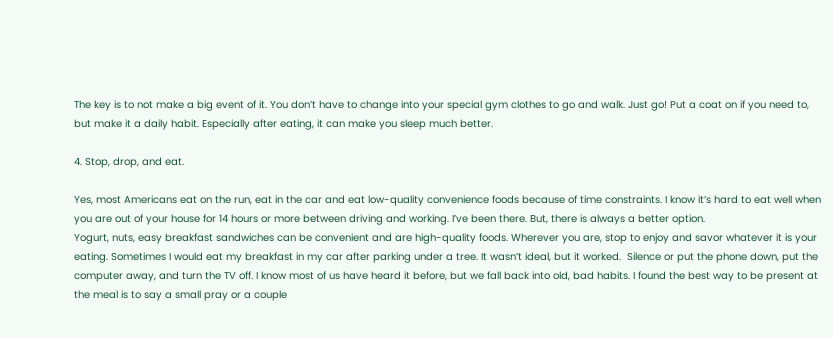The key is to not make a big event of it. You don’t have to change into your special gym clothes to go and walk. Just go! Put a coat on if you need to, but make it a daily habit. Especially after eating, it can make you sleep much better.

4. Stop, drop, and eat.

Yes, most Americans eat on the run, eat in the car and eat low-quality convenience foods because of time constraints. I know it’s hard to eat well when you are out of your house for 14 hours or more between driving and working. I’ve been there. But, there is always a better option.
Yogurt, nuts, easy breakfast sandwiches can be convenient and are high-quality foods. Wherever you are, stop to enjoy and savor whatever it is your eating. Sometimes I would eat my breakfast in my car after parking under a tree. It wasn’t ideal, but it worked.  Silence or put the phone down, put the computer away, and turn the TV off. I know most of us have heard it before, but we fall back into old, bad habits. I found the best way to be present at the meal is to say a small pray or a couple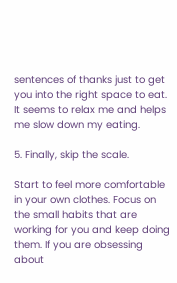sentences of thanks just to get you into the right space to eat. It seems to relax me and helps me slow down my eating.

5. Finally, skip the scale.

Start to feel more comfortable in your own clothes. Focus on the small habits that are working for you and keep doing them. If you are obsessing about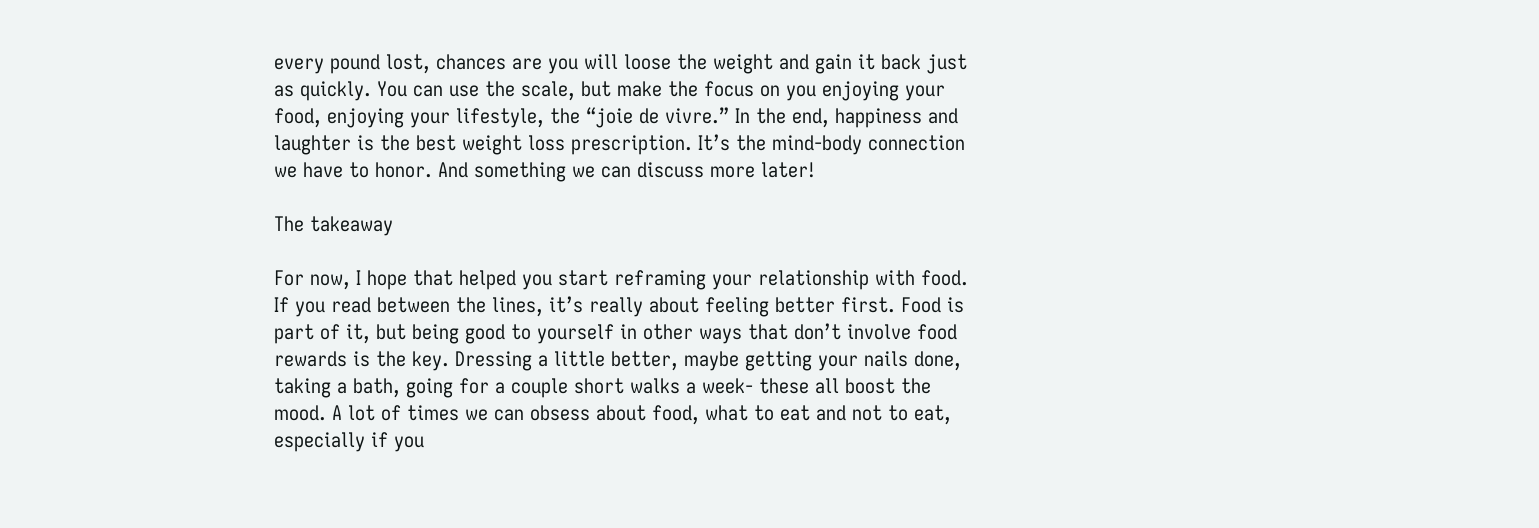every pound lost, chances are you will loose the weight and gain it back just as quickly. You can use the scale, but make the focus on you enjoying your food, enjoying your lifestyle, the “joie de vivre.” In the end, happiness and laughter is the best weight loss prescription. It’s the mind-body connection we have to honor. And something we can discuss more later!

The takeaway

For now, I hope that helped you start reframing your relationship with food. If you read between the lines, it’s really about feeling better first. Food is part of it, but being good to yourself in other ways that don’t involve food rewards is the key. Dressing a little better, maybe getting your nails done, taking a bath, going for a couple short walks a week- these all boost the mood. A lot of times we can obsess about food, what to eat and not to eat, especially if you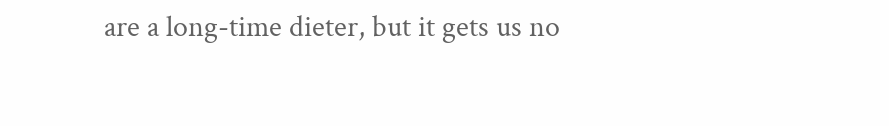are a long-time dieter, but it gets us no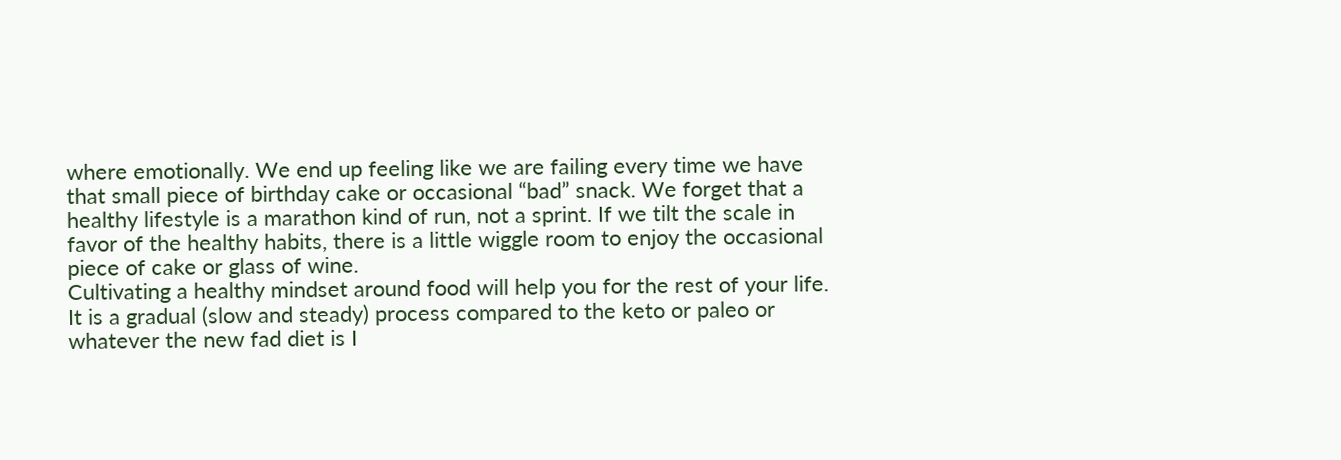where emotionally. We end up feeling like we are failing every time we have that small piece of birthday cake or occasional “bad” snack. We forget that a healthy lifestyle is a marathon kind of run, not a sprint. If we tilt the scale in favor of the healthy habits, there is a little wiggle room to enjoy the occasional piece of cake or glass of wine.
Cultivating a healthy mindset around food will help you for the rest of your life. It is a gradual (slow and steady) process compared to the keto or paleo or whatever the new fad diet is I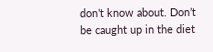don’t know about. Don’t be caught up in the diet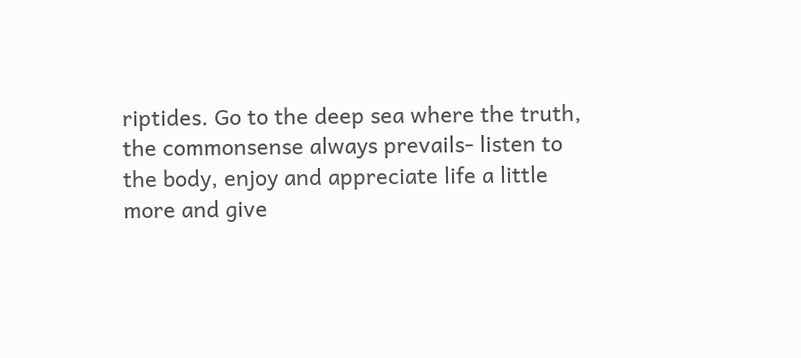riptides. Go to the deep sea where the truth, the commonsense always prevails- listen to the body, enjoy and appreciate life a little more and give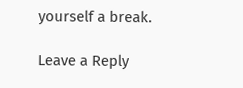yourself a break.

Leave a Reply